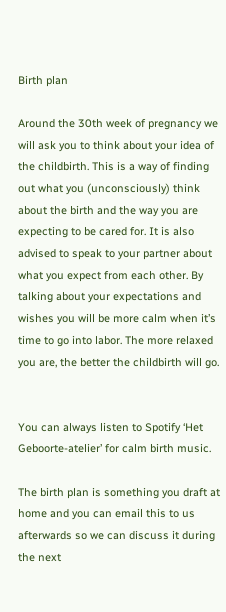Birth plan

Around the 30th week of pregnancy we will ask you to think about your idea of the childbirth. This is a way of finding out what you (unconsciously) think about the birth and the way you are expecting to be cared for. It is also advised to speak to your partner about what you expect from each other. By talking about your expectations and wishes you will be more calm when it’s time to go into labor. The more relaxed you are, the better the childbirth will go.


You can always listen to Spotify ‘Het Geboorte-atelier’ for calm birth music.

The birth plan is something you draft at home and you can email this to us afterwards so we can discuss it during the next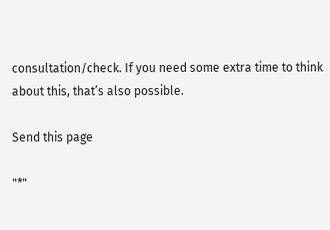consultation/check. If you need some extra time to think about this, that’s also possible.

Send this page

"*"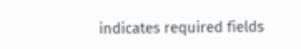indicates required fields